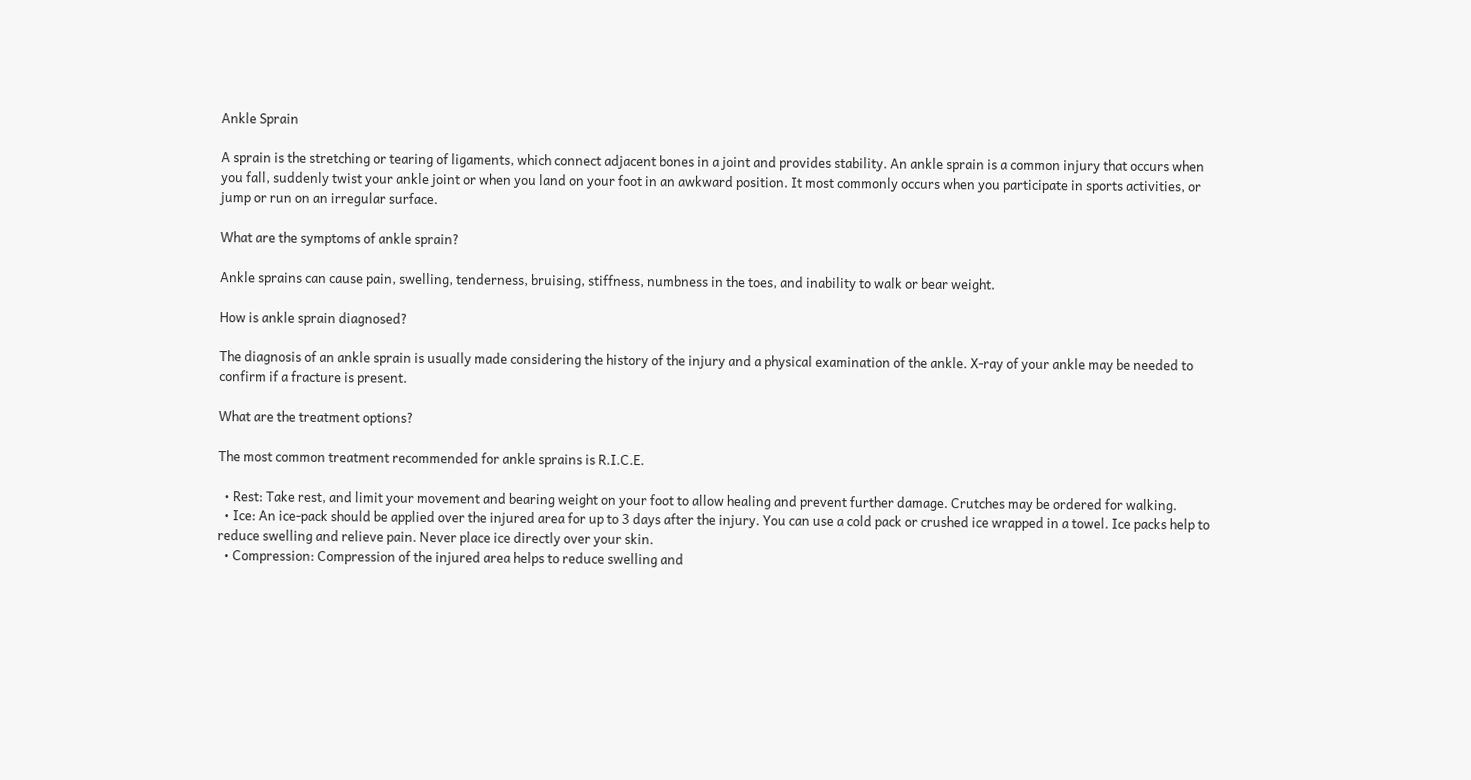Ankle Sprain

A sprain is the stretching or tearing of ligaments, which connect adjacent bones in a joint and provides stability. An ankle sprain is a common injury that occurs when you fall, suddenly twist your ankle joint or when you land on your foot in an awkward position. It most commonly occurs when you participate in sports activities, or jump or run on an irregular surface.

What are the symptoms of ankle sprain?

Ankle sprains can cause pain, swelling, tenderness, bruising, stiffness, numbness in the toes, and inability to walk or bear weight.

How is ankle sprain diagnosed?

The diagnosis of an ankle sprain is usually made considering the history of the injury and a physical examination of the ankle. X-ray of your ankle may be needed to confirm if a fracture is present.

What are the treatment options?

The most common treatment recommended for ankle sprains is R.I.C.E.

  • Rest: Take rest, and limit your movement and bearing weight on your foot to allow healing and prevent further damage. Crutches may be ordered for walking.
  • Ice: An ice-pack should be applied over the injured area for up to 3 days after the injury. You can use a cold pack or crushed ice wrapped in a towel. Ice packs help to reduce swelling and relieve pain. Never place ice directly over your skin.
  • Compression: Compression of the injured area helps to reduce swelling and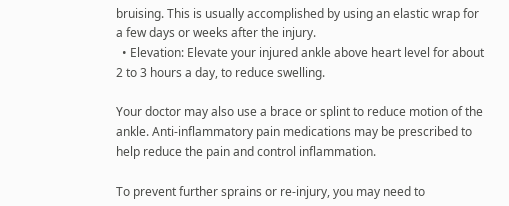bruising. This is usually accomplished by using an elastic wrap for a few days or weeks after the injury.
  • Elevation: Elevate your injured ankle above heart level for about 2 to 3 hours a day, to reduce swelling.

Your doctor may also use a brace or splint to reduce motion of the ankle. Anti-inflammatory pain medications may be prescribed to help reduce the pain and control inflammation.

To prevent further sprains or re-injury, you may need to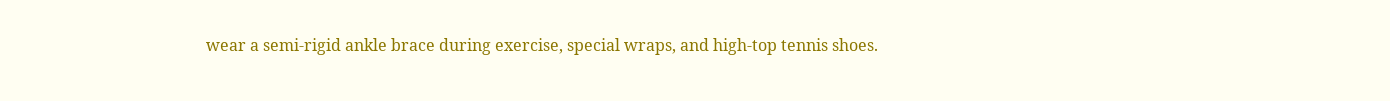wear a semi-rigid ankle brace during exercise, special wraps, and high-top tennis shoes.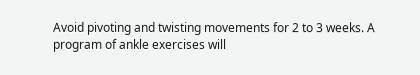Avoid pivoting and twisting movements for 2 to 3 weeks. A program of ankle exercises will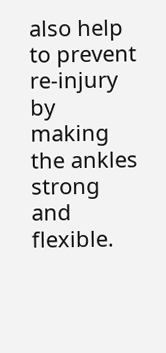also help to prevent re-injury by making the ankles strong and flexible.